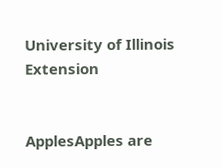University of Illinois Extension


ApplesApples are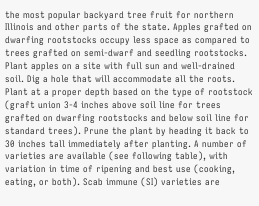the most popular backyard tree fruit for northern Illinois and other parts of the state. Apples grafted on dwarfing rootstocks occupy less space as compared to trees grafted on semi-dwarf and seedling rootstocks. Plant apples on a site with full sun and well-drained soil. Dig a hole that will accommodate all the roots. Plant at a proper depth based on the type of rootstock (graft union 3-4 inches above soil line for trees grafted on dwarfing rootstocks and below soil line for standard trees). Prune the plant by heading it back to 30 inches tall immediately after planting. A number of varieties are available (see following table), with variation in time of ripening and best use (cooking, eating, or both). Scab immune (SI) varieties are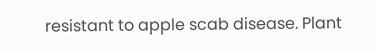resistant to apple scab disease. Plant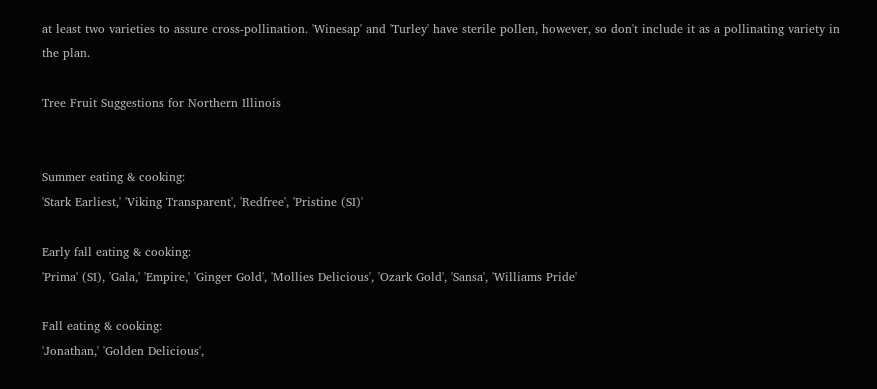at least two varieties to assure cross-pollination. 'Winesap' and 'Turley' have sterile pollen, however, so don't include it as a pollinating variety in the plan.

Tree Fruit Suggestions for Northern Illinois


Summer eating & cooking:
'Stark Earliest,' 'Viking Transparent', 'Redfree', 'Pristine (SI)'

Early fall eating & cooking:
'Prima' (SI), 'Gala,' 'Empire,' 'Ginger Gold', 'Mollies Delicious', 'Ozark Gold', 'Sansa', 'Williams Pride'

Fall eating & cooking:
'Jonathan,' 'Golden Delicious',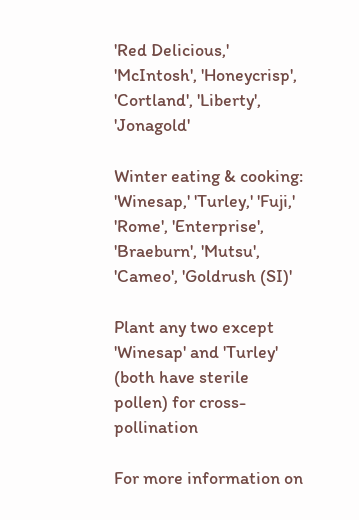'Red Delicious,' 'McIntosh', 'Honeycrisp', 'Cortland', 'Liberty', 'Jonagold'

Winter eating & cooking:
'Winesap,' 'Turley,' 'Fuji,' 'Rome', 'Enterprise', 'Braeburn', 'Mutsu', 'Cameo', 'Goldrush (SI)'

Plant any two except 'Winesap' and 'Turley' (both have sterile pollen) for cross-pollination

For more information on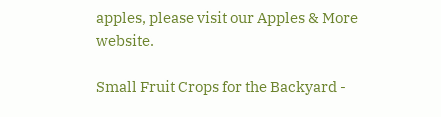apples, please visit our Apples & More website.

Small Fruit Crops for the Backyard -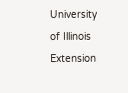University of Illinois Extension